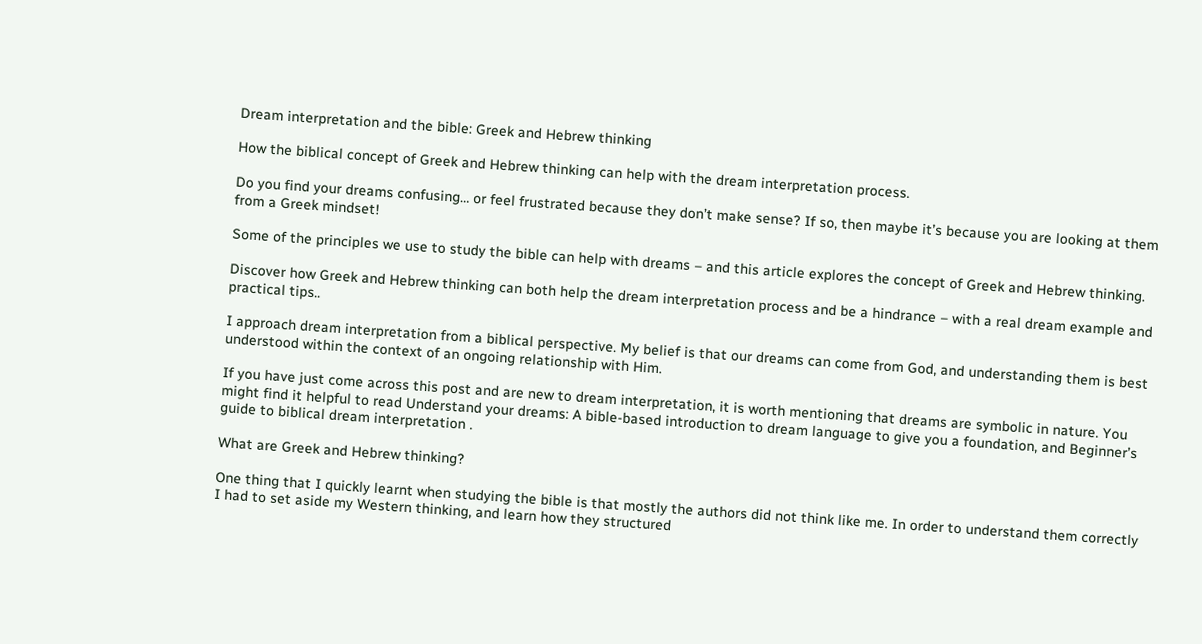Dream interpretation and the bible: Greek and Hebrew thinking

How the biblical concept of Greek and Hebrew thinking can help with the dream interpretation process.

Do you find your dreams confusing… or feel frustrated because they don’t make sense? If so, then maybe it’s because you are looking at them from a Greek mindset!

Some of the principles we use to study the bible can help with dreams – and this article explores the concept of Greek and Hebrew thinking.

Discover how Greek and Hebrew thinking can both help the dream interpretation process and be a hindrance – with a real dream example and practical tips..

I approach dream interpretation from a biblical perspective. My belief is that our dreams can come from God, and understanding them is best understood within the context of an ongoing relationship with Him.

If you have just come across this post and are new to dream interpretation, it is worth mentioning that dreams are symbolic in nature. You might find it helpful to read Understand your dreams: A bible-based introduction to dream language to give you a foundation, and Beginner’s guide to biblical dream interpretation .

What are Greek and Hebrew thinking?

One thing that I quickly learnt when studying the bible is that mostly the authors did not think like me. In order to understand them correctly I had to set aside my Western thinking, and learn how they structured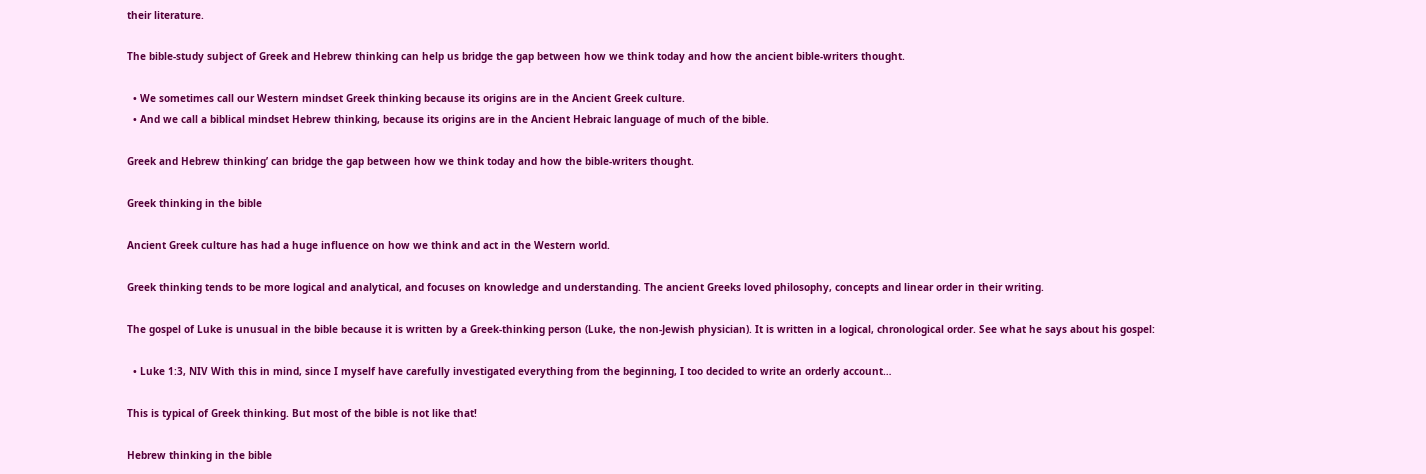their literature.

The bible-study subject of Greek and Hebrew thinking can help us bridge the gap between how we think today and how the ancient bible-writers thought.

  • We sometimes call our Western mindset Greek thinking because its origins are in the Ancient Greek culture.
  • And we call a biblical mindset Hebrew thinking, because its origins are in the Ancient Hebraic language of much of the bible.

Greek and Hebrew thinking’ can bridge the gap between how we think today and how the bible-writers thought.

Greek thinking in the bible

Ancient Greek culture has had a huge influence on how we think and act in the Western world.

Greek thinking tends to be more logical and analytical, and focuses on knowledge and understanding. The ancient Greeks loved philosophy, concepts and linear order in their writing.

The gospel of Luke is unusual in the bible because it is written by a Greek-thinking person (Luke, the non-Jewish physician). It is written in a logical, chronological order. See what he says about his gospel:

  • Luke 1:3, NIV With this in mind, since I myself have carefully investigated everything from the beginning, I too decided to write an orderly account…

This is typical of Greek thinking. But most of the bible is not like that!

Hebrew thinking in the bible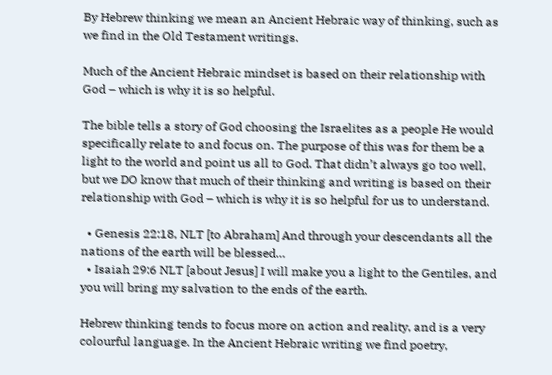By Hebrew thinking we mean an Ancient Hebraic way of thinking, such as we find in the Old Testament writings.

Much of the Ancient Hebraic mindset is based on their relationship with God – which is why it is so helpful.

The bible tells a story of God choosing the Israelites as a people He would specifically relate to and focus on. The purpose of this was for them be a light to the world and point us all to God. That didn’t always go too well, but we DO know that much of their thinking and writing is based on their relationship with God – which is why it is so helpful for us to understand.

  • Genesis 22:18, NLT [to Abraham] And through your descendants all the nations of the earth will be blessed…
  • Isaiah 29:6 NLT [about Jesus] I will make you a light to the Gentiles, and you will bring my salvation to the ends of the earth.

Hebrew thinking tends to focus more on action and reality, and is a very colourful language. In the Ancient Hebraic writing we find poetry,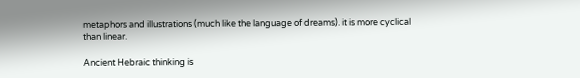metaphors and illustrations (much like the language of dreams). it is more cyclical than linear.

Ancient Hebraic thinking is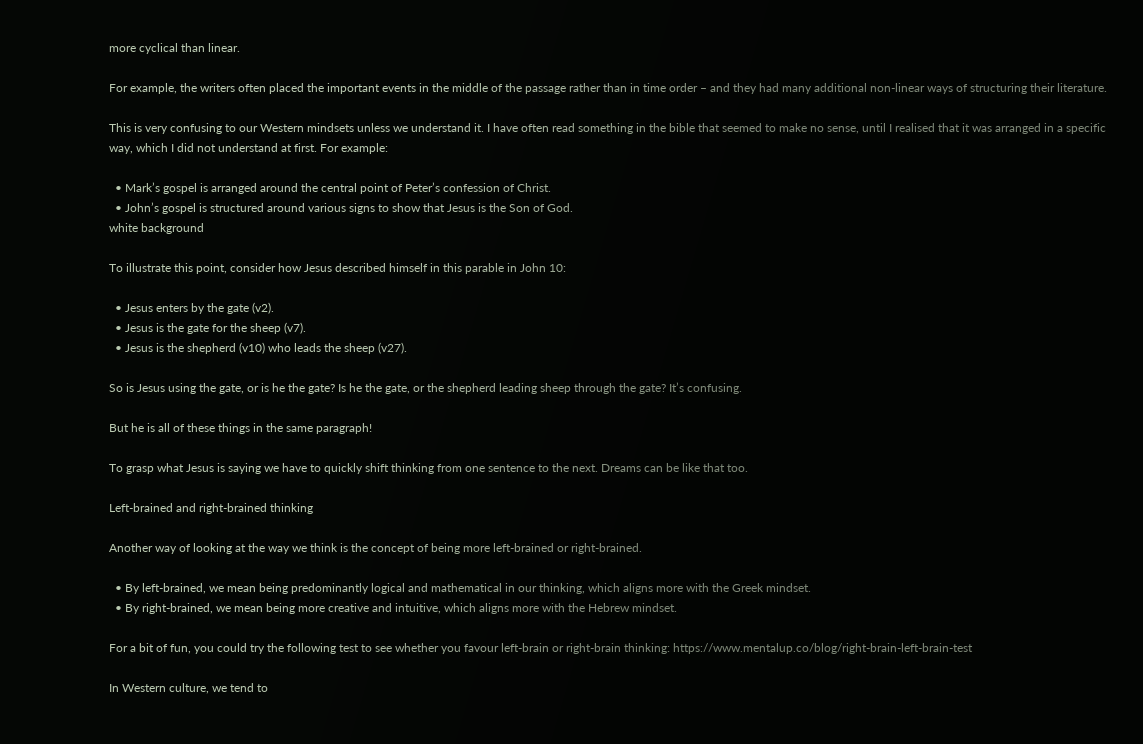more cyclical than linear.

For example, the writers often placed the important events in the middle of the passage rather than in time order – and they had many additional non-linear ways of structuring their literature.

This is very confusing to our Western mindsets unless we understand it. I have often read something in the bible that seemed to make no sense, until I realised that it was arranged in a specific way, which I did not understand at first. For example:

  • Mark’s gospel is arranged around the central point of Peter’s confession of Christ.
  • John’s gospel is structured around various signs to show that Jesus is the Son of God.
white background

To illustrate this point, consider how Jesus described himself in this parable in John 10:

  • Jesus enters by the gate (v2).
  • Jesus is the gate for the sheep (v7).
  • Jesus is the shepherd (v10) who leads the sheep (v27).

So is Jesus using the gate, or is he the gate? Is he the gate, or the shepherd leading sheep through the gate? It’s confusing.

But he is all of these things in the same paragraph!

To grasp what Jesus is saying we have to quickly shift thinking from one sentence to the next. Dreams can be like that too.

Left-brained and right-brained thinking

Another way of looking at the way we think is the concept of being more left-brained or right-brained.

  • By left-brained, we mean being predominantly logical and mathematical in our thinking, which aligns more with the Greek mindset.
  • By right-brained, we mean being more creative and intuitive, which aligns more with the Hebrew mindset.

For a bit of fun, you could try the following test to see whether you favour left-brain or right-brain thinking: https://www.mentalup.co/blog/right-brain-left-brain-test

In Western culture, we tend to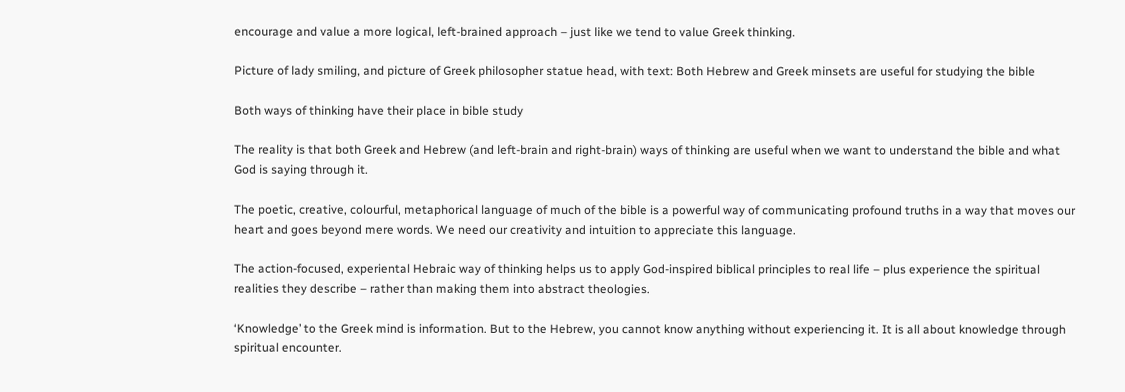encourage and value a more logical, left-brained approach – just like we tend to value Greek thinking.

Picture of lady smiling, and picture of Greek philosopher statue head, with text: Both Hebrew and Greek minsets are useful for studying the bible

Both ways of thinking have their place in bible study

The reality is that both Greek and Hebrew (and left-brain and right-brain) ways of thinking are useful when we want to understand the bible and what God is saying through it.

The poetic, creative, colourful, metaphorical language of much of the bible is a powerful way of communicating profound truths in a way that moves our heart and goes beyond mere words. We need our creativity and intuition to appreciate this language.

The action-focused, experiental Hebraic way of thinking helps us to apply God-inspired biblical principles to real life – plus experience the spiritual realities they describe – rather than making them into abstract theologies.

‘Knowledge’ to the Greek mind is information. But to the Hebrew, you cannot know anything without experiencing it. It is all about knowledge through spiritual encounter.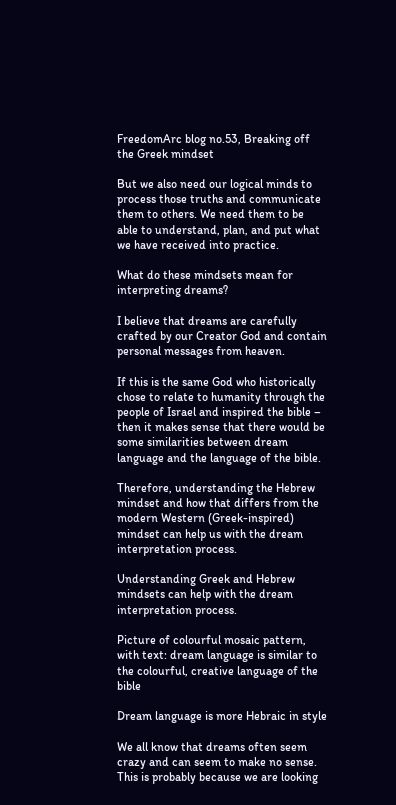FreedomArc blog no.53, Breaking off the Greek mindset

But we also need our logical minds to process those truths and communicate them to others. We need them to be able to understand, plan, and put what we have received into practice.

What do these mindsets mean for interpreting dreams?

I believe that dreams are carefully crafted by our Creator God and contain personal messages from heaven.

If this is the same God who historically chose to relate to humanity through the people of Israel and inspired the bible – then it makes sense that there would be some similarities between dream language and the language of the bible.

Therefore, understanding the Hebrew mindset and how that differs from the modern Western (Greek-inspired) mindset can help us with the dream interpretation process.

Understanding Greek and Hebrew mindsets can help with the dream interpretation process.

Picture of colourful mosaic pattern, with text: dream language is similar to the colourful, creative language of the bible

Dream language is more Hebraic in style

We all know that dreams often seem crazy and can seem to make no sense. This is probably because we are looking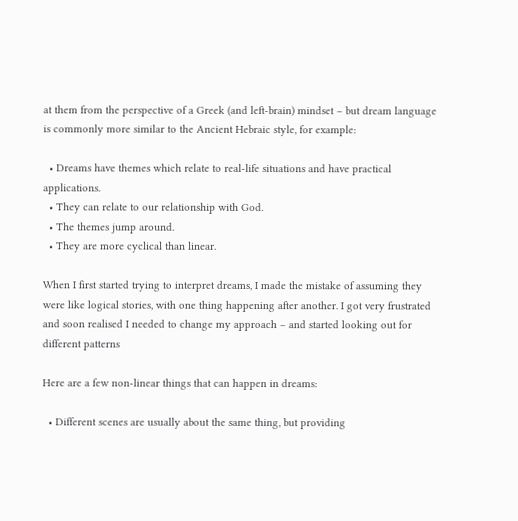at them from the perspective of a Greek (and left-brain) mindset – but dream language is commonly more similar to the Ancient Hebraic style, for example:

  • Dreams have themes which relate to real-life situations and have practical applications.
  • They can relate to our relationship with God.
  • The themes jump around.
  • They are more cyclical than linear.

When I first started trying to interpret dreams, I made the mistake of assuming they were like logical stories, with one thing happening after another. I got very frustrated and soon realised I needed to change my approach – and started looking out for different patterns

Here are a few non-linear things that can happen in dreams:

  • Different scenes are usually about the same thing, but providing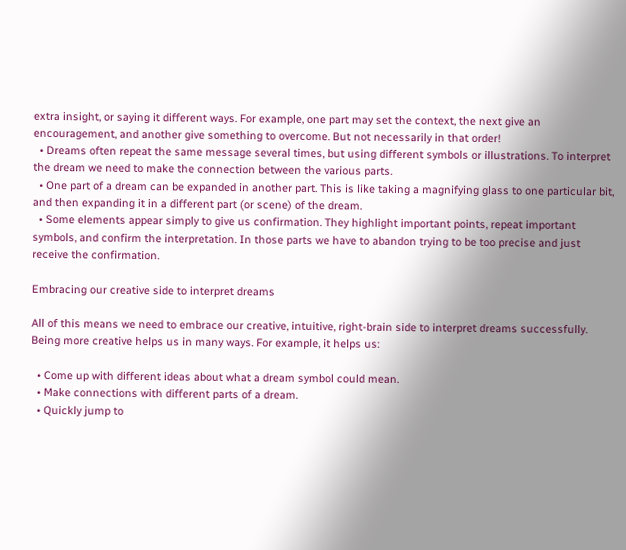extra insight, or saying it different ways. For example, one part may set the context, the next give an encouragement, and another give something to overcome. But not necessarily in that order!
  • Dreams often repeat the same message several times, but using different symbols or illustrations. To interpret the dream we need to make the connection between the various parts.
  • One part of a dream can be expanded in another part. This is like taking a magnifying glass to one particular bit, and then expanding it in a different part (or scene) of the dream.
  • Some elements appear simply to give us confirmation. They highlight important points, repeat important symbols, and confirm the interpretation. In those parts we have to abandon trying to be too precise and just receive the confirmation.

Embracing our creative side to interpret dreams

All of this means we need to embrace our creative, intuitive, right-brain side to interpret dreams successfully. Being more creative helps us in many ways. For example, it helps us:

  • Come up with different ideas about what a dream symbol could mean.
  • Make connections with different parts of a dream.
  • Quickly jump to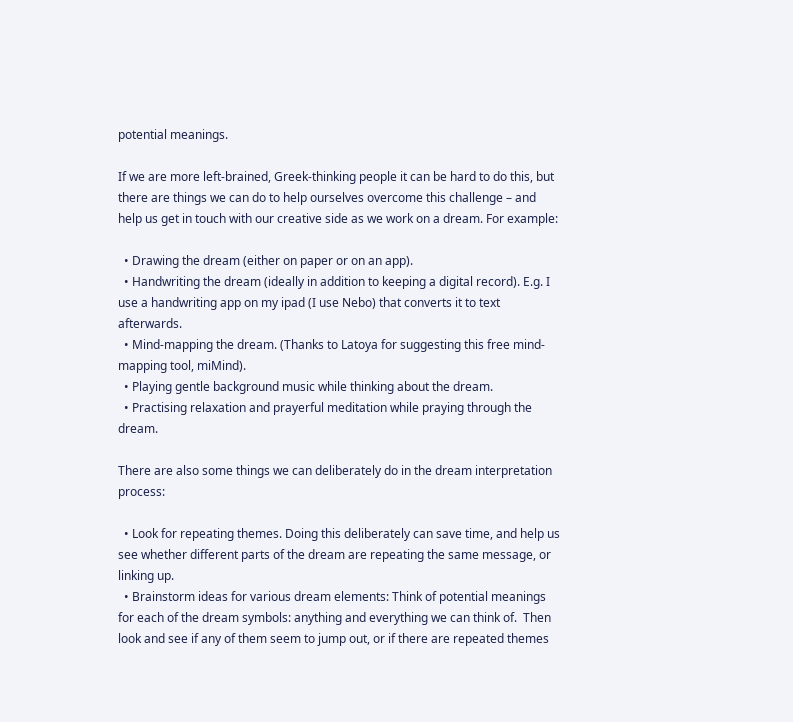potential meanings.

If we are more left-brained, Greek-thinking people it can be hard to do this, but there are things we can do to help ourselves overcome this challenge – and help us get in touch with our creative side as we work on a dream. For example:

  • Drawing the dream (either on paper or on an app).
  • Handwriting the dream (ideally in addition to keeping a digital record). E.g. I use a handwriting app on my ipad (I use Nebo) that converts it to text afterwards.
  • Mind-mapping the dream. (Thanks to Latoya for suggesting this free mind-mapping tool, miMind).
  • Playing gentle background music while thinking about the dream.
  • Practising relaxation and prayerful meditation while praying through the dream.

There are also some things we can deliberately do in the dream interpretation process:

  • Look for repeating themes. Doing this deliberately can save time, and help us see whether different parts of the dream are repeating the same message, or linking up.
  • Brainstorm ideas for various dream elements: Think of potential meanings for each of the dream symbols: anything and everything we can think of.  Then look and see if any of them seem to jump out, or if there are repeated themes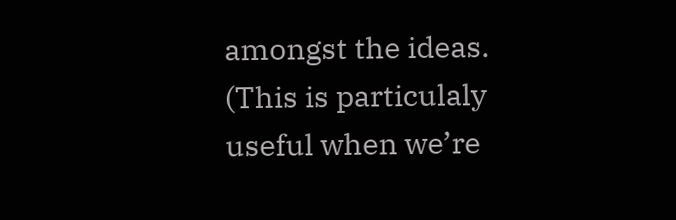amongst the ideas. (This is particulaly useful when we’re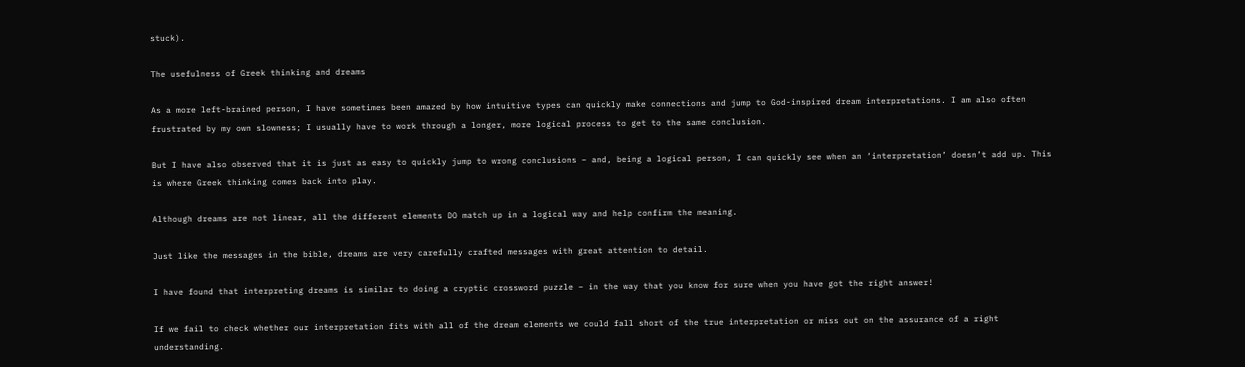stuck).

The usefulness of Greek thinking and dreams

As a more left-brained person, I have sometimes been amazed by how intuitive types can quickly make connections and jump to God-inspired dream interpretations. I am also often frustrated by my own slowness; I usually have to work through a longer, more logical process to get to the same conclusion.

But I have also observed that it is just as easy to quickly jump to wrong conclusions – and, being a logical person, I can quickly see when an ‘interpretation’ doesn’t add up. This is where Greek thinking comes back into play.

Although dreams are not linear, all the different elements DO match up in a logical way and help confirm the meaning.

Just like the messages in the bible, dreams are very carefully crafted messages with great attention to detail.

I have found that interpreting dreams is similar to doing a cryptic crossword puzzle – in the way that you know for sure when you have got the right answer!

If we fail to check whether our interpretation fits with all of the dream elements we could fall short of the true interpretation or miss out on the assurance of a right understanding.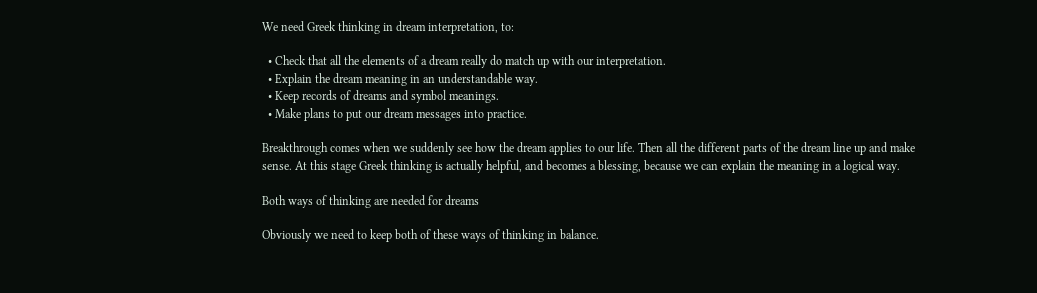We need Greek thinking in dream interpretation, to:

  • Check that all the elements of a dream really do match up with our interpretation.
  • Explain the dream meaning in an understandable way.
  • Keep records of dreams and symbol meanings.
  • Make plans to put our dream messages into practice.

Breakthrough comes when we suddenly see how the dream applies to our life. Then all the different parts of the dream line up and make sense. At this stage Greek thinking is actually helpful, and becomes a blessing, because we can explain the meaning in a logical way.

Both ways of thinking are needed for dreams

Obviously we need to keep both of these ways of thinking in balance.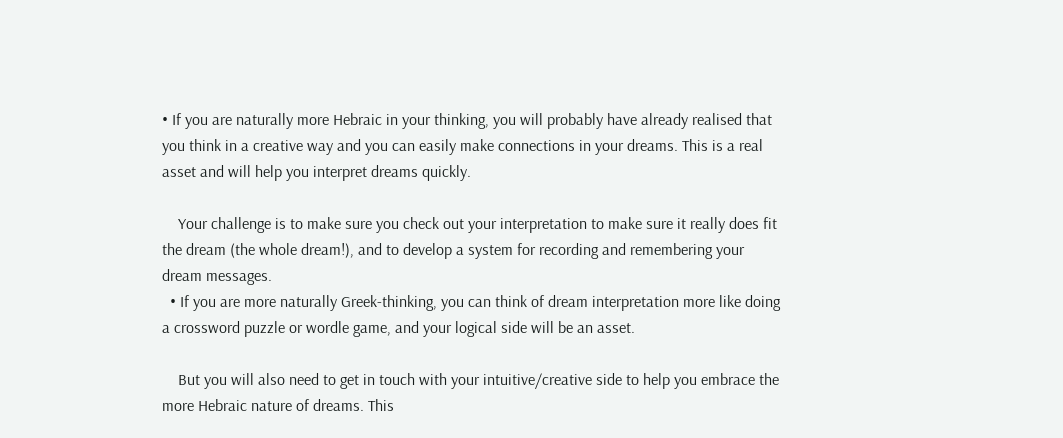• If you are naturally more Hebraic in your thinking, you will probably have already realised that you think in a creative way and you can easily make connections in your dreams. This is a real asset and will help you interpret dreams quickly.

    Your challenge is to make sure you check out your interpretation to make sure it really does fit the dream (the whole dream!), and to develop a system for recording and remembering your dream messages.
  • If you are more naturally Greek-thinking, you can think of dream interpretation more like doing a crossword puzzle or wordle game, and your logical side will be an asset.

    But you will also need to get in touch with your intuitive/creative side to help you embrace the more Hebraic nature of dreams. This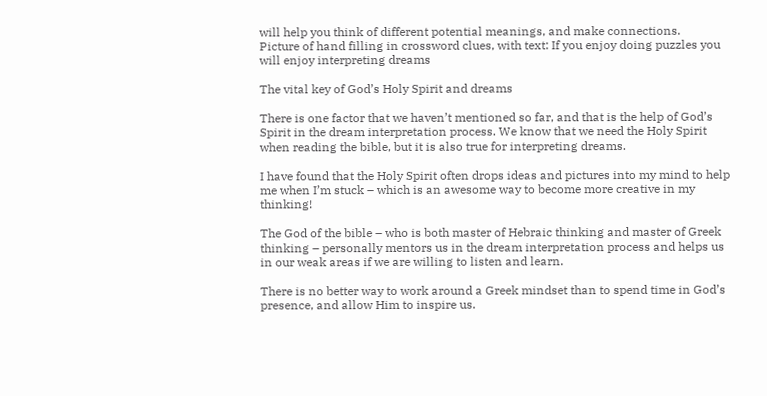will help you think of different potential meanings, and make connections.
Picture of hand filling in crossword clues, with text: If you enjoy doing puzzles you will enjoy interpreting dreams

The vital key of God’s Holy Spirit and dreams

There is one factor that we haven’t mentioned so far, and that is the help of God’s Spirit in the dream interpretation process. We know that we need the Holy Spirit when reading the bible, but it is also true for interpreting dreams.

I have found that the Holy Spirit often drops ideas and pictures into my mind to help me when I’m stuck – which is an awesome way to become more creative in my thinking!

The God of the bible – who is both master of Hebraic thinking and master of Greek thinking – personally mentors us in the dream interpretation process and helps us in our weak areas if we are willing to listen and learn.

There is no better way to work around a Greek mindset than to spend time in God’s presence, and allow Him to inspire us.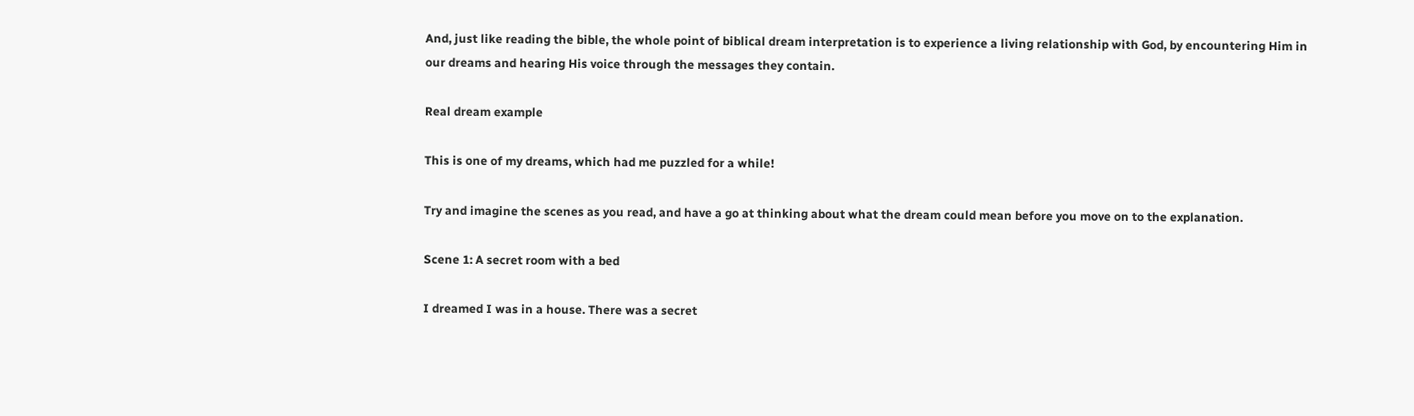And, just like reading the bible, the whole point of biblical dream interpretation is to experience a living relationship with God, by encountering Him in our dreams and hearing His voice through the messages they contain.

Real dream example

This is one of my dreams, which had me puzzled for a while!

Try and imagine the scenes as you read, and have a go at thinking about what the dream could mean before you move on to the explanation.

Scene 1: A secret room with a bed

I dreamed I was in a house. There was a secret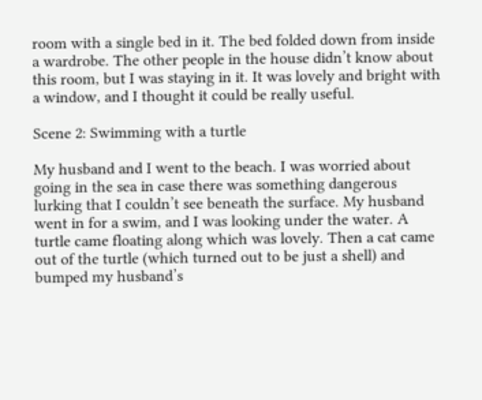room with a single bed in it. The bed folded down from inside a wardrobe. The other people in the house didn’t know about this room, but I was staying in it. It was lovely and bright with a window, and I thought it could be really useful.

Scene 2: Swimming with a turtle

My husband and I went to the beach. I was worried about going in the sea in case there was something dangerous lurking that I couldn’t see beneath the surface. My husband went in for a swim, and I was looking under the water. A turtle came floating along which was lovely. Then a cat came out of the turtle (which turned out to be just a shell) and bumped my husband’s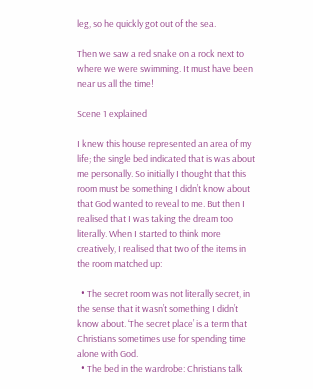leg, so he quickly got out of the sea.

Then we saw a red snake on a rock next to where we were swimming. It must have been near us all the time!

Scene 1 explained

I knew this house represented an area of my life; the single bed indicated that is was about me personally. So initially I thought that this room must be something I didn’t know about that God wanted to reveal to me. But then I realised that I was taking the dream too literally. When I started to think more creatively, I realised that two of the items in the room matched up:

  • The secret room was not literally secret, in the sense that it wasn’t something I didn’t know about. ‘The secret place’ is a term that Christians sometimes use for spending time alone with God.
  • The bed in the wardrobe: Christians talk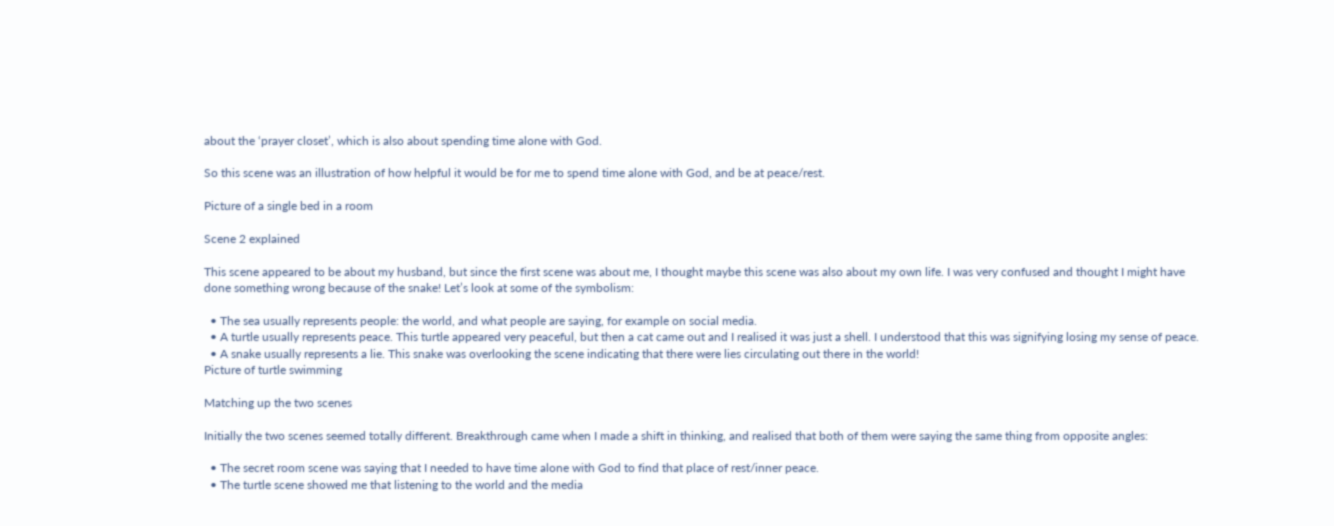about the ‘prayer closet’, which is also about spending time alone with God.

So this scene was an illustration of how helpful it would be for me to spend time alone with God, and be at peace/rest.

Picture of a single bed in a room

Scene 2 explained

This scene appeared to be about my husband, but since the first scene was about me, I thought maybe this scene was also about my own life. I was very confused and thought I might have done something wrong because of the snake! Let’s look at some of the symbolism:

  • The sea usually represents people: the world, and what people are saying, for example on social media.
  • A turtle usually represents peace. This turtle appeared very peaceful, but then a cat came out and I realised it was just a shell. I understood that this was signifying losing my sense of peace.
  • A snake usually represents a lie. This snake was overlooking the scene indicating that there were lies circulating out there in the world!
Picture of turtle swimming

Matching up the two scenes

Initially the two scenes seemed totally different. Breakthrough came when I made a shift in thinking, and realised that both of them were saying the same thing from opposite angles:

  • The secret room scene was saying that I needed to have time alone with God to find that place of rest/inner peace.
  • The turtle scene showed me that listening to the world and the media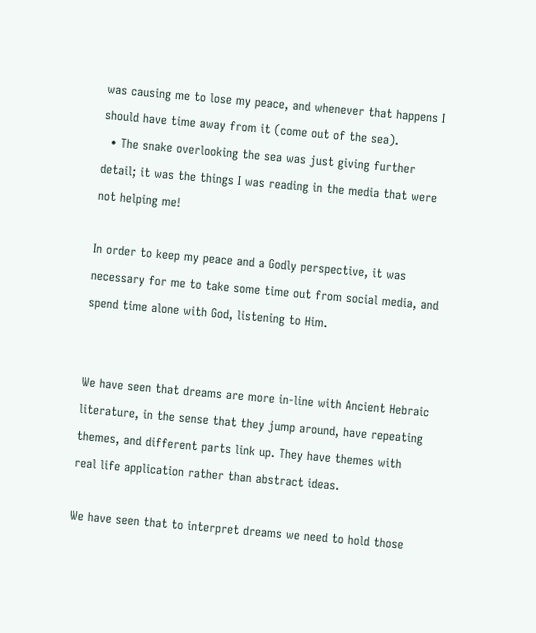was causing me to lose my peace, and whenever that happens I should have time away from it (come out of the sea).
  • The snake overlooking the sea was just giving further detail; it was the things I was reading in the media that were not helping me!

In order to keep my peace and a Godly perspective, it was necessary for me to take some time out from social media, and spend time alone with God, listening to Him.


We have seen that dreams are more in-line with Ancient Hebraic literature, in the sense that they jump around, have repeating themes, and different parts link up. They have themes with real life application rather than abstract ideas.

We have seen that to interpret dreams we need to hold those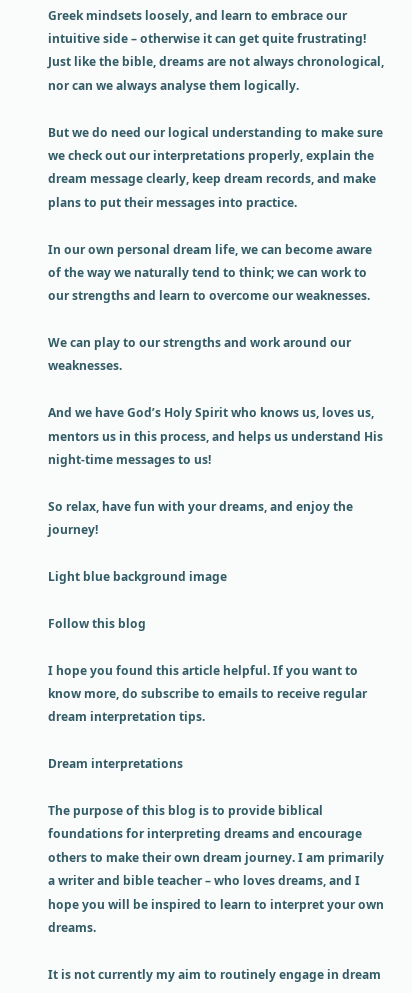Greek mindsets loosely, and learn to embrace our intuitive side – otherwise it can get quite frustrating! Just like the bible, dreams are not always chronological, nor can we always analyse them logically.

But we do need our logical understanding to make sure we check out our interpretations properly, explain the dream message clearly, keep dream records, and make plans to put their messages into practice.

In our own personal dream life, we can become aware of the way we naturally tend to think; we can work to our strengths and learn to overcome our weaknesses.

We can play to our strengths and work around our weaknesses.

And we have God’s Holy Spirit who knows us, loves us, mentors us in this process, and helps us understand His night-time messages to us!

So relax, have fun with your dreams, and enjoy the journey!

Light blue background image

Follow this blog

I hope you found this article helpful. If you want to know more, do subscribe to emails to receive regular dream interpretation tips.

Dream interpretations

The purpose of this blog is to provide biblical foundations for interpreting dreams and encourage others to make their own dream journey. I am primarily a writer and bible teacher – who loves dreams, and I hope you will be inspired to learn to interpret your own dreams.

It is not currently my aim to routinely engage in dream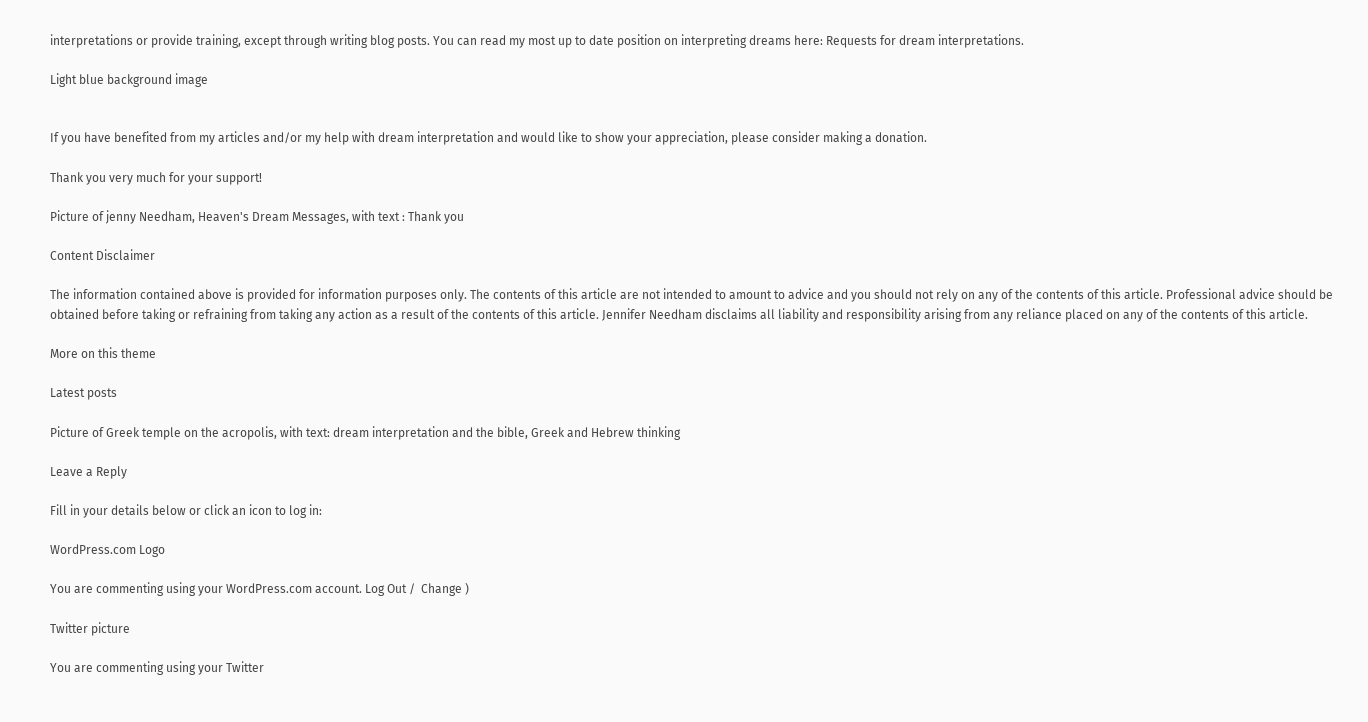interpretations or provide training, except through writing blog posts. You can read my most up to date position on interpreting dreams here: Requests for dream interpretations.

Light blue background image


If you have benefited from my articles and/or my help with dream interpretation and would like to show your appreciation, please consider making a donation.

Thank you very much for your support!

Picture of jenny Needham, Heaven's Dream Messages, with text : Thank you

Content Disclaimer

The information contained above is provided for information purposes only. The contents of this article are not intended to amount to advice and you should not rely on any of the contents of this article. Professional advice should be obtained before taking or refraining from taking any action as a result of the contents of this article. Jennifer Needham disclaims all liability and responsibility arising from any reliance placed on any of the contents of this article.

More on this theme

Latest posts

Picture of Greek temple on the acropolis, with text: dream interpretation and the bible, Greek and Hebrew thinking

Leave a Reply

Fill in your details below or click an icon to log in:

WordPress.com Logo

You are commenting using your WordPress.com account. Log Out /  Change )

Twitter picture

You are commenting using your Twitter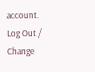account. Log Out /  Change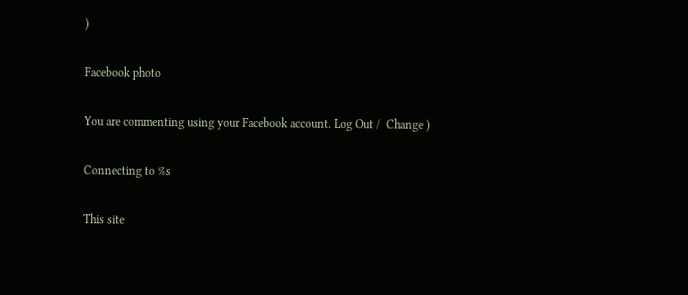)

Facebook photo

You are commenting using your Facebook account. Log Out /  Change )

Connecting to %s

This site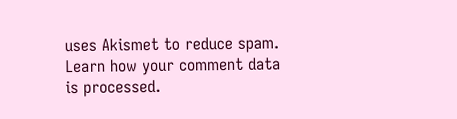uses Akismet to reduce spam. Learn how your comment data is processed.